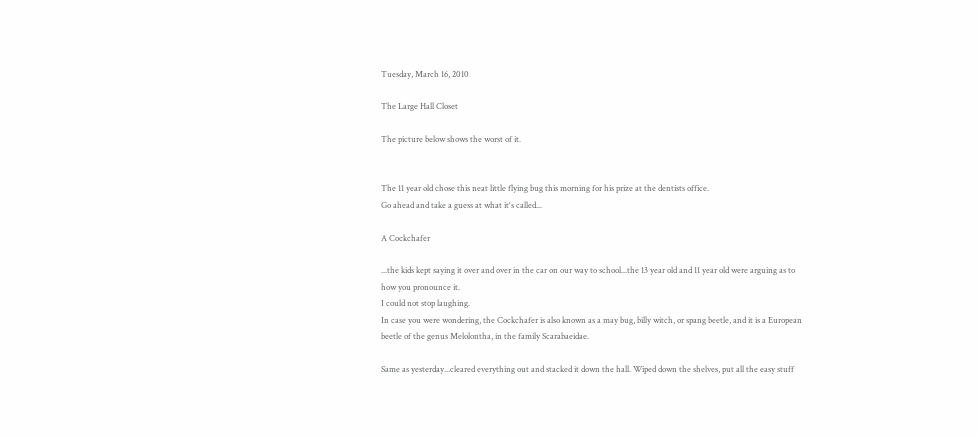Tuesday, March 16, 2010

The Large Hall Closet

The picture below shows the worst of it.


The 11 year old chose this neat little flying bug this morning for his prize at the dentists office.
Go ahead and take a guess at what it's called...

A Cockchafer

...the kids kept saying it over and over in the car on our way to school...the 13 year old and 11 year old were arguing as to how you pronounce it.
I could not stop laughing.
In case you were wondering, the Cockchafer is also known as a may bug, billy witch, or spang beetle, and it is a European beetle of the genus Melolontha, in the family Scarabaeidae.

Same as yesterday...cleared everything out and stacked it down the hall. Wiped down the shelves, put all the easy stuff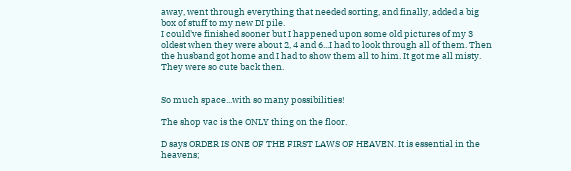away, went through everything that needed sorting, and finally, added a big box of stuff to my new DI pile.
I could've finished sooner but I happened upon some old pictures of my 3 oldest when they were about 2, 4 and 6...I had to look through all of them. Then the husband got home and I had to show them all to him. It got me all misty. They were so cute back then.


So much space...with so many possibilities!

The shop vac is the ONLY thing on the floor.

D says ORDER IS ONE OF THE FIRST LAWS OF HEAVEN. It is essential in the heavens;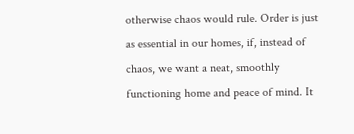otherwise chaos would rule. Order is just as essential in our homes, if, instead of chaos, we want a neat, smoothly functioning home and peace of mind. It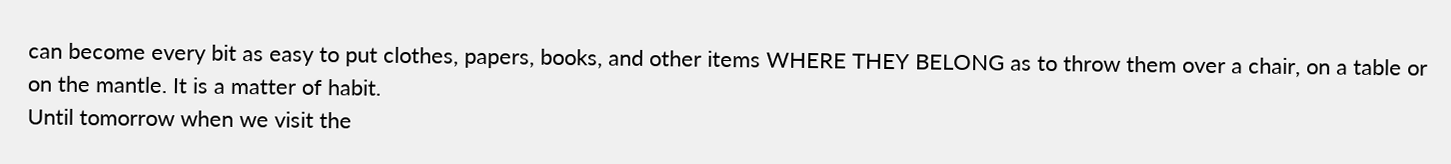can become every bit as easy to put clothes, papers, books, and other items WHERE THEY BELONG as to throw them over a chair, on a table or on the mantle. It is a matter of habit.
Until tomorrow when we visit the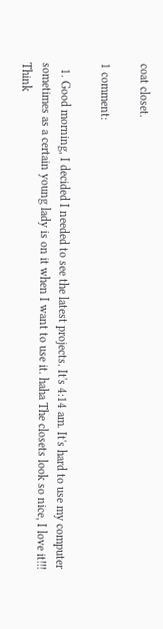coat closet.

1 comment:

  1. Good morning, I decided I needed to see the latest projects. It's 4:14 am. It's hard to use my computer sometimes as a certain young lady is on it when I want to use it. haha The closets look so nice, I love it!!! Think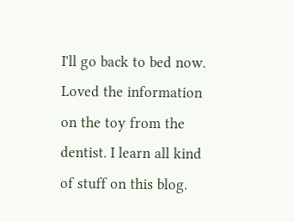I'll go back to bed now. Loved the information on the toy from the dentist. I learn all kind of stuff on this blog.